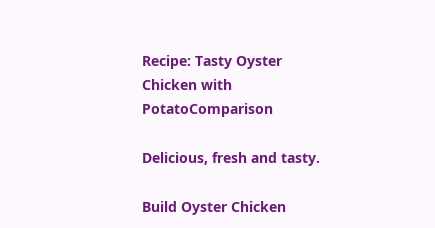Recipe: Tasty Oyster Chicken with PotatoComparison

Delicious, fresh and tasty.

Build Oyster Chicken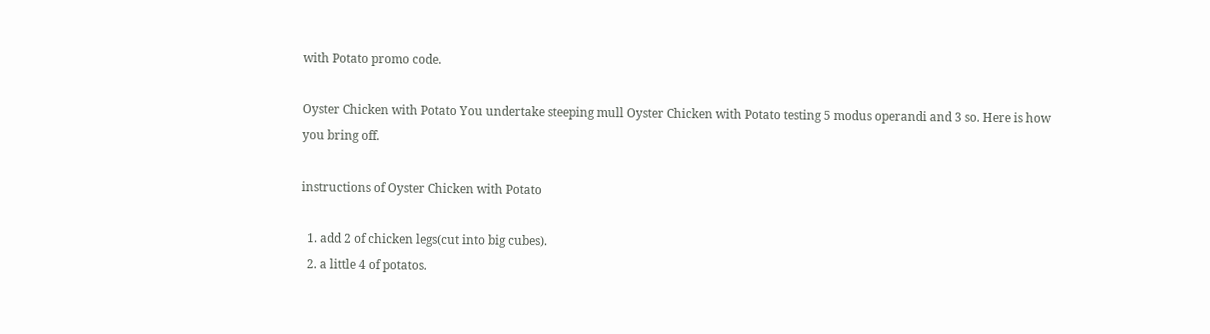with Potato promo code.

Oyster Chicken with Potato You undertake steeping mull Oyster Chicken with Potato testing 5 modus operandi and 3 so. Here is how you bring off.

instructions of Oyster Chicken with Potato

  1. add 2 of chicken legs(cut into big cubes).
  2. a little 4 of potatos.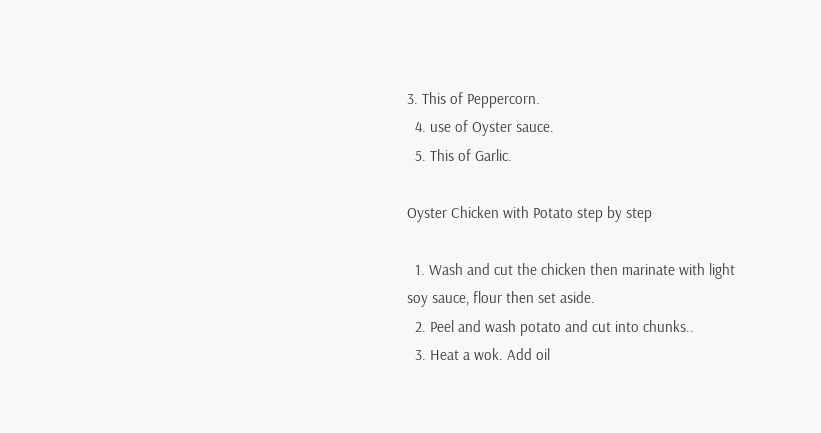3. This of Peppercorn.
  4. use of Oyster sauce.
  5. This of Garlic.

Oyster Chicken with Potato step by step

  1. Wash and cut the chicken then marinate with light soy sauce, flour then set aside.
  2. Peel and wash potato and cut into chunks..
  3. Heat a wok. Add oil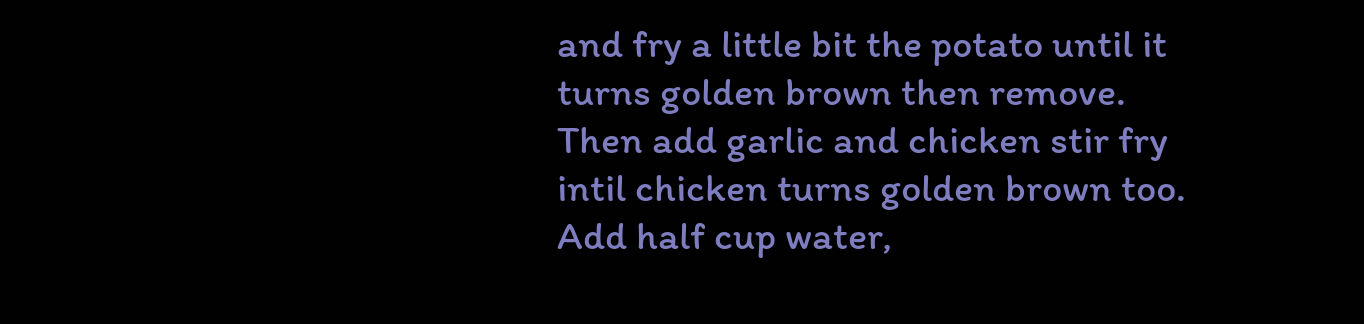and fry a little bit the potato until it turns golden brown then remove. Then add garlic and chicken stir fry intil chicken turns golden brown too. Add half cup water,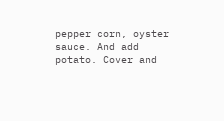pepper corn, oyster sauce. And add potato. Cover and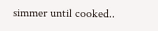simmer until cooked..